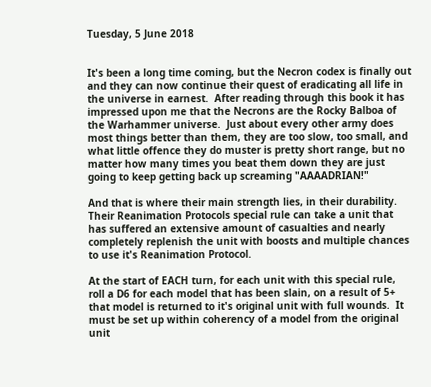Tuesday, 5 June 2018


It's been a long time coming, but the Necron codex is finally out and they can now continue their quest of eradicating all life in the universe in earnest.  After reading through this book it has impressed upon me that the Necrons are the Rocky Balboa of the Warhammer universe.  Just about every other army does most things better than them, they are too slow, too small, and what little offence they do muster is pretty short range, but no matter how many times you beat them down they are just going to keep getting back up screaming "AAAADRIAN!"

And that is where their main strength lies, in their durability.  Their Reanimation Protocols special rule can take a unit that has suffered an extensive amount of casualties and nearly completely replenish the unit with boosts and multiple chances to use it's Reanimation Protocol.

At the start of EACH turn, for each unit with this special rule, roll a D6 for each model that has been slain, on a result of 5+ that model is returned to it's original unit with full wounds.  It must be set up within coherency of a model from the original unit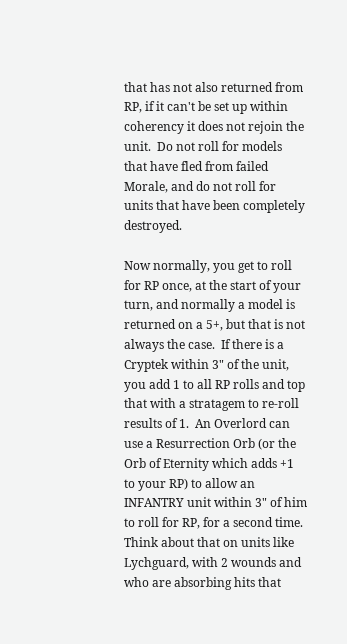that has not also returned from RP, if it can't be set up within coherency it does not rejoin the unit.  Do not roll for models that have fled from failed Morale, and do not roll for units that have been completely destroyed.

Now normally, you get to roll for RP once, at the start of your turn, and normally a model is returned on a 5+, but that is not always the case.  If there is a Cryptek within 3" of the unit, you add 1 to all RP rolls and top that with a stratagem to re-roll results of 1.  An Overlord can use a Resurrection Orb (or the Orb of Eternity which adds +1 to your RP) to allow an INFANTRY unit within 3" of him to roll for RP, for a second time.  Think about that on units like Lychguard, with 2 wounds and who are absorbing hits that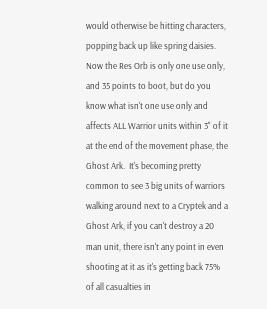would otherwise be hitting characters, popping back up like spring daisies.  Now the Res Orb is only one use only, and 35 points to boot, but do you know what isn't one use only and affects ALL Warrior units within 3" of it at the end of the movement phase, the Ghost Ark.  It's becoming pretty common to see 3 big units of warriors walking around next to a Cryptek and a Ghost Ark, if you can't destroy a 20 man unit, there isn't any point in even shooting at it as it's getting back 75% of all casualties in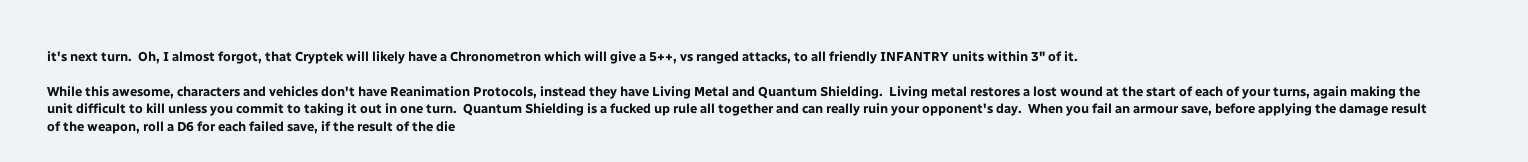it's next turn.  Oh, I almost forgot, that Cryptek will likely have a Chronometron which will give a 5++, vs ranged attacks, to all friendly INFANTRY units within 3" of it.

While this awesome, characters and vehicles don't have Reanimation Protocols, instead they have Living Metal and Quantum Shielding.  Living metal restores a lost wound at the start of each of your turns, again making the unit difficult to kill unless you commit to taking it out in one turn.  Quantum Shielding is a fucked up rule all together and can really ruin your opponent's day.  When you fail an armour save, before applying the damage result of the weapon, roll a D6 for each failed save, if the result of the die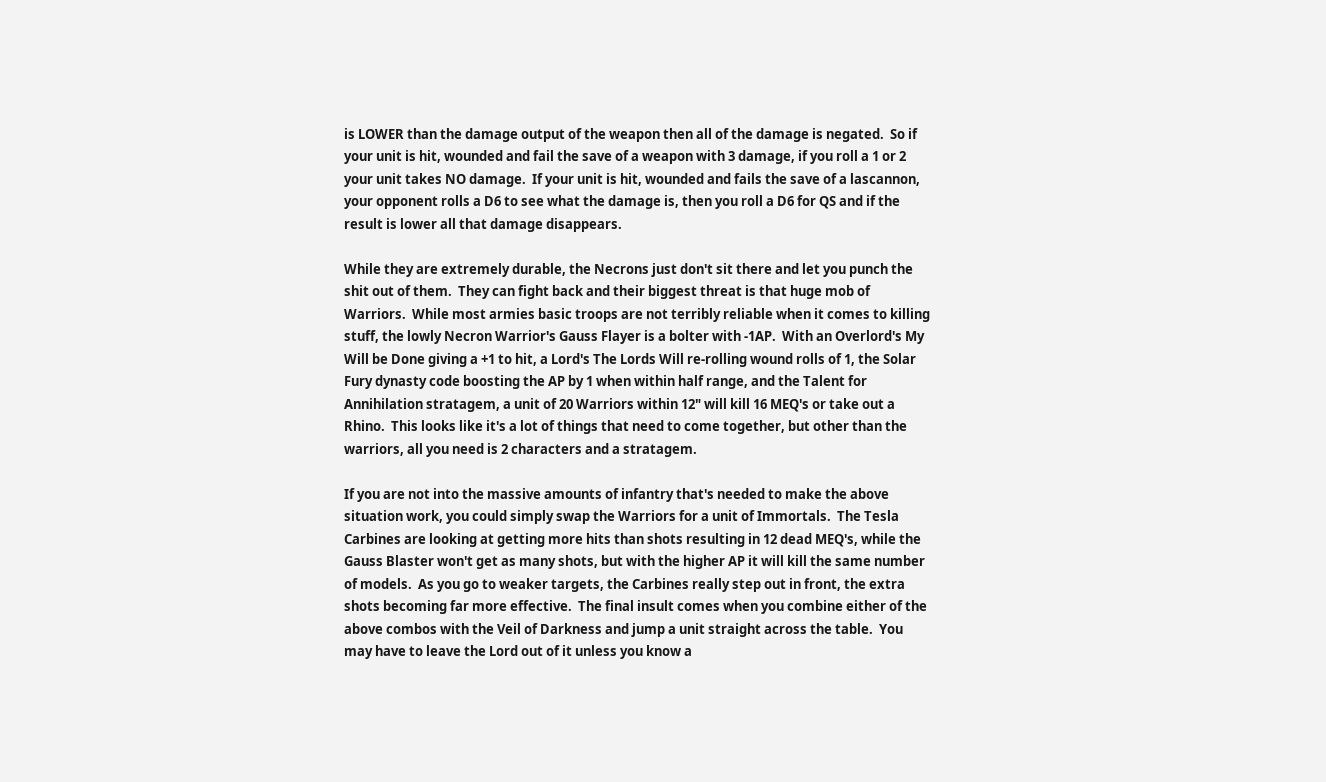is LOWER than the damage output of the weapon then all of the damage is negated.  So if your unit is hit, wounded and fail the save of a weapon with 3 damage, if you roll a 1 or 2 your unit takes NO damage.  If your unit is hit, wounded and fails the save of a lascannon, your opponent rolls a D6 to see what the damage is, then you roll a D6 for QS and if the result is lower all that damage disappears.

While they are extremely durable, the Necrons just don't sit there and let you punch the shit out of them.  They can fight back and their biggest threat is that huge mob of Warriors.  While most armies basic troops are not terribly reliable when it comes to killing stuff, the lowly Necron Warrior's Gauss Flayer is a bolter with -1AP.  With an Overlord's My Will be Done giving a +1 to hit, a Lord's The Lords Will re-rolling wound rolls of 1, the Solar Fury dynasty code boosting the AP by 1 when within half range, and the Talent for Annihilation stratagem, a unit of 20 Warriors within 12" will kill 16 MEQ's or take out a Rhino.  This looks like it's a lot of things that need to come together, but other than the warriors, all you need is 2 characters and a stratagem.

If you are not into the massive amounts of infantry that's needed to make the above situation work, you could simply swap the Warriors for a unit of Immortals.  The Tesla Carbines are looking at getting more hits than shots resulting in 12 dead MEQ's, while the Gauss Blaster won't get as many shots, but with the higher AP it will kill the same number of models.  As you go to weaker targets, the Carbines really step out in front, the extra shots becoming far more effective.  The final insult comes when you combine either of the above combos with the Veil of Darkness and jump a unit straight across the table.  You may have to leave the Lord out of it unless you know a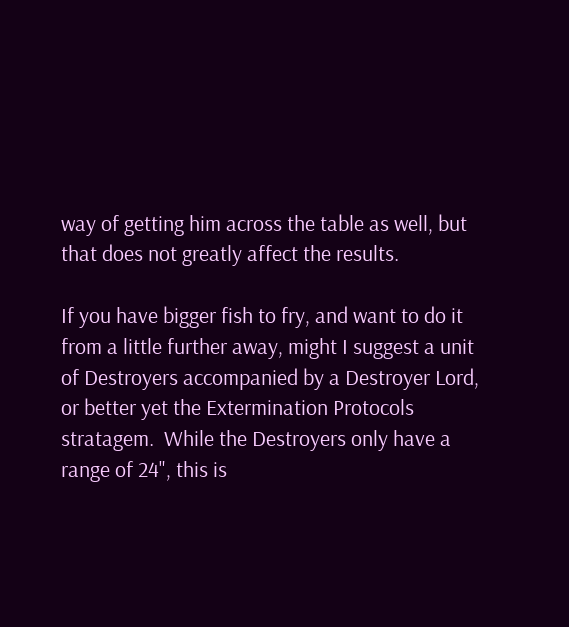way of getting him across the table as well, but that does not greatly affect the results.

If you have bigger fish to fry, and want to do it from a little further away, might I suggest a unit of Destroyers accompanied by a Destroyer Lord, or better yet the Extermination Protocols stratagem.  While the Destroyers only have a range of 24", this is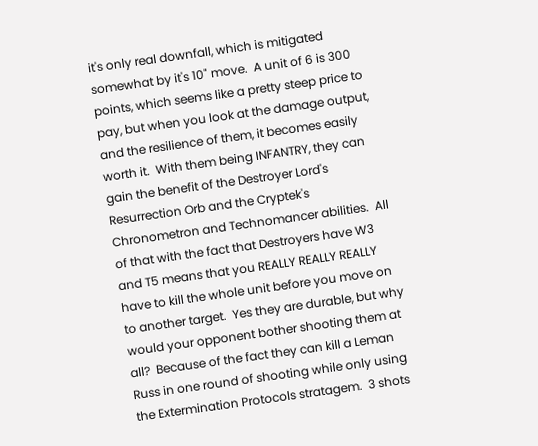it's only real downfall, which is mitigated somewhat by it's 10" move.  A unit of 6 is 300 points, which seems like a pretty steep price to pay, but when you look at the damage output, and the resilience of them, it becomes easily worth it.  With them being INFANTRY, they can gain the benefit of the Destroyer Lord's Resurrection Orb and the Cryptek's Chronometron and Technomancer abilities.  All of that with the fact that Destroyers have W3 and T5 means that you REALLY REALLY REALLY have to kill the whole unit before you move on to another target.  Yes they are durable, but why would your opponent bother shooting them at all?  Because of the fact they can kill a Leman Russ in one round of shooting while only using the Extermination Protocols stratagem.  3 shots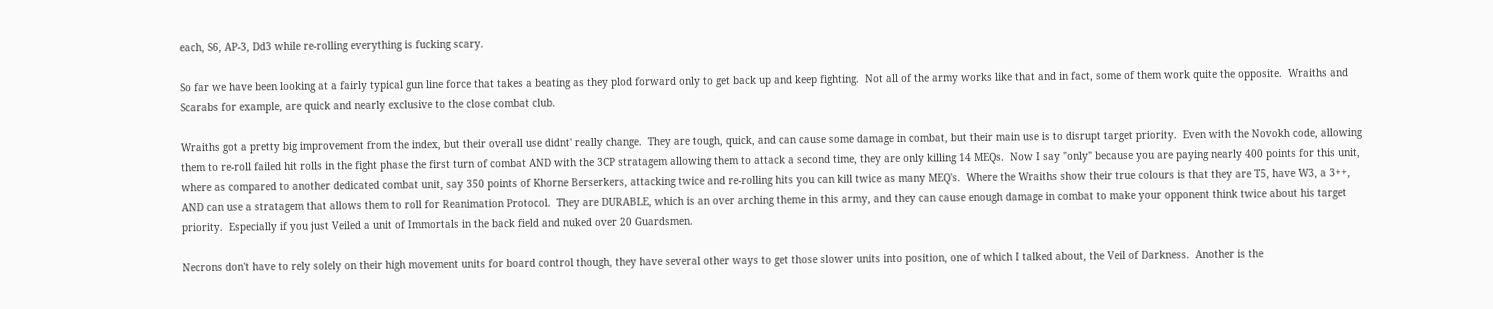each, S6, AP-3, Dd3 while re-rolling everything is fucking scary.

So far we have been looking at a fairly typical gun line force that takes a beating as they plod forward only to get back up and keep fighting.  Not all of the army works like that and in fact, some of them work quite the opposite.  Wraiths and Scarabs for example, are quick and nearly exclusive to the close combat club.

Wraiths got a pretty big improvement from the index, but their overall use didnt' really change.  They are tough, quick, and can cause some damage in combat, but their main use is to disrupt target priority.  Even with the Novokh code, allowing them to re-roll failed hit rolls in the fight phase the first turn of combat AND with the 3CP stratagem allowing them to attack a second time, they are only killing 14 MEQs.  Now I say "only" because you are paying nearly 400 points for this unit, where as compared to another dedicated combat unit, say 350 points of Khorne Berserkers, attacking twice and re-rolling hits you can kill twice as many MEQ's.  Where the Wraiths show their true colours is that they are T5, have W3, a 3++, AND can use a stratagem that allows them to roll for Reanimation Protocol.  They are DURABLE, which is an over arching theme in this army, and they can cause enough damage in combat to make your opponent think twice about his target priority.  Especially if you just Veiled a unit of Immortals in the back field and nuked over 20 Guardsmen.

Necrons don't have to rely solely on their high movement units for board control though, they have several other ways to get those slower units into position, one of which I talked about, the Veil of Darkness.  Another is the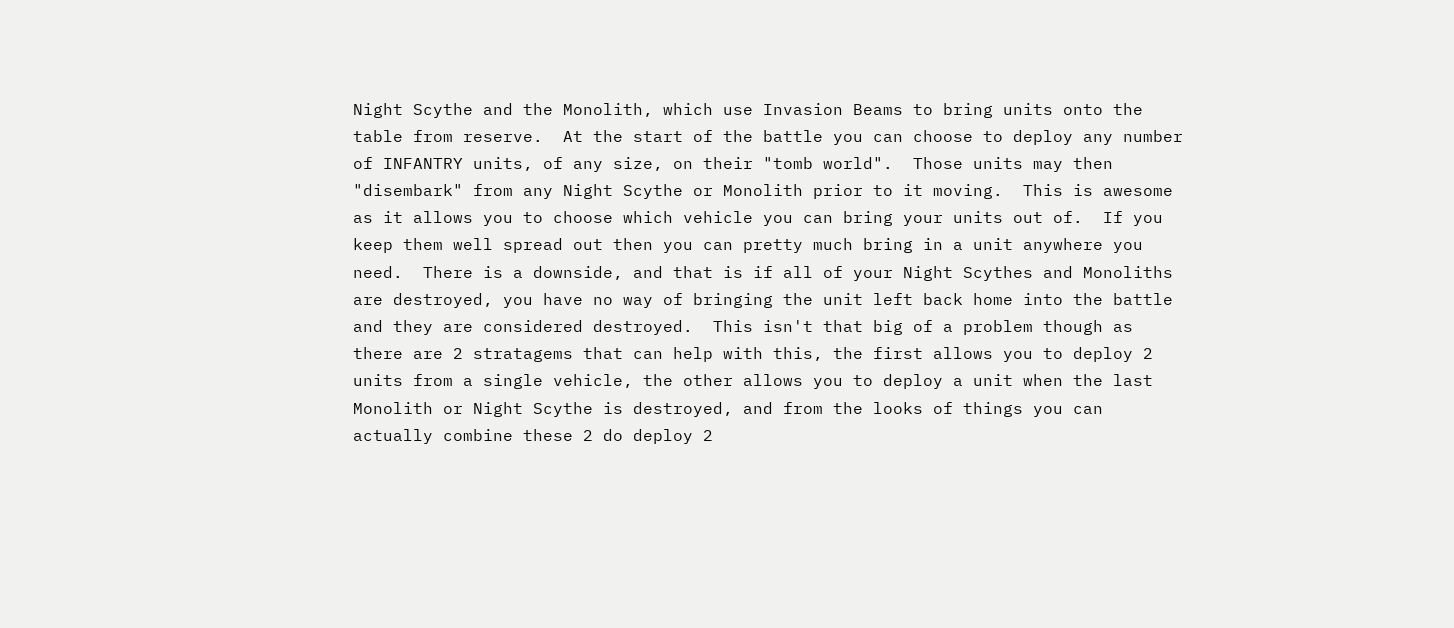Night Scythe and the Monolith, which use Invasion Beams to bring units onto the table from reserve.  At the start of the battle you can choose to deploy any number of INFANTRY units, of any size, on their "tomb world".  Those units may then "disembark" from any Night Scythe or Monolith prior to it moving.  This is awesome as it allows you to choose which vehicle you can bring your units out of.  If you keep them well spread out then you can pretty much bring in a unit anywhere you need.  There is a downside, and that is if all of your Night Scythes and Monoliths are destroyed, you have no way of bringing the unit left back home into the battle and they are considered destroyed.  This isn't that big of a problem though as there are 2 stratagems that can help with this, the first allows you to deploy 2 units from a single vehicle, the other allows you to deploy a unit when the last Monolith or Night Scythe is destroyed, and from the looks of things you can actually combine these 2 do deploy 2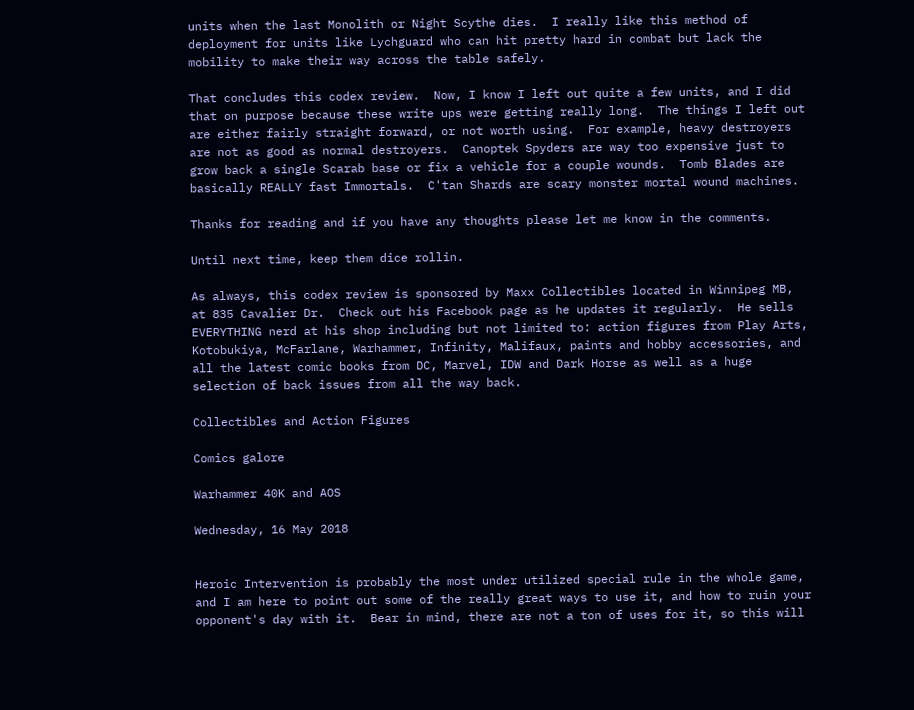units when the last Monolith or Night Scythe dies.  I really like this method of deployment for units like Lychguard who can hit pretty hard in combat but lack the mobility to make their way across the table safely.

That concludes this codex review.  Now, I know I left out quite a few units, and I did that on purpose because these write ups were getting really long.  The things I left out are either fairly straight forward, or not worth using.  For example, heavy destroyers are not as good as normal destroyers.  Canoptek Spyders are way too expensive just to grow back a single Scarab base or fix a vehicle for a couple wounds.  Tomb Blades are basically REALLY fast Immortals.  C'tan Shards are scary monster mortal wound machines.

Thanks for reading and if you have any thoughts please let me know in the comments.

Until next time, keep them dice rollin.

As always, this codex review is sponsored by Maxx Collectibles located in Winnipeg MB, at 835 Cavalier Dr.  Check out his Facebook page as he updates it regularly.  He sells EVERYTHING nerd at his shop including but not limited to: action figures from Play Arts, Kotobukiya, McFarlane, Warhammer, Infinity, Malifaux, paints and hobby accessories, and all the latest comic books from DC, Marvel, IDW and Dark Horse as well as a huge selection of back issues from all the way back.

Collectibles and Action Figures

Comics galore

Warhammer 40K and AOS

Wednesday, 16 May 2018


Heroic Intervention is probably the most under utilized special rule in the whole game, and I am here to point out some of the really great ways to use it, and how to ruin your opponent's day with it.  Bear in mind, there are not a ton of uses for it, so this will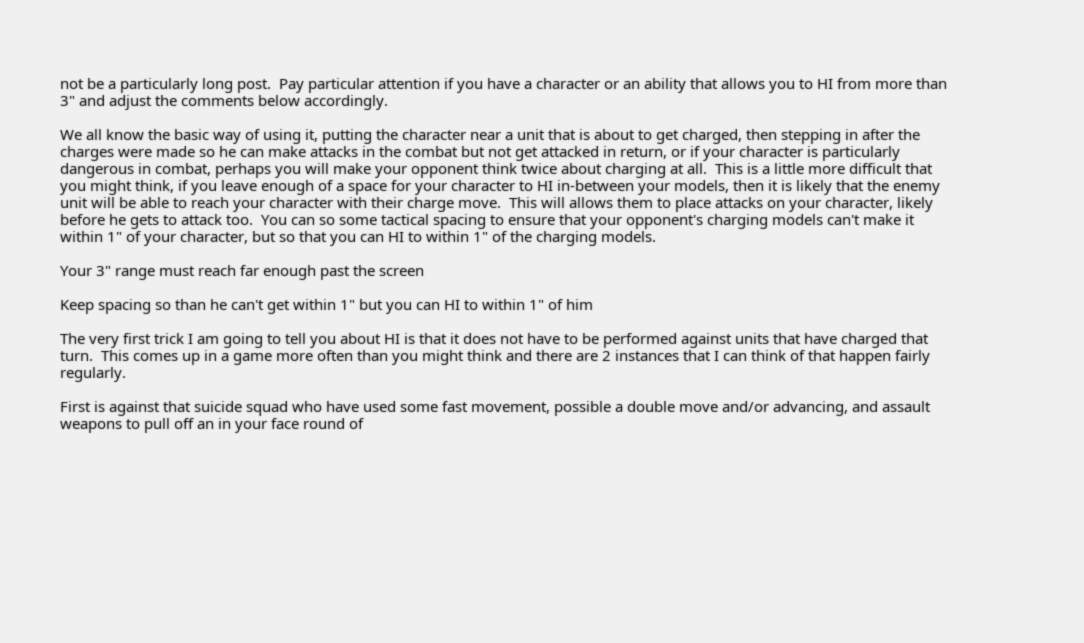not be a particularly long post.  Pay particular attention if you have a character or an ability that allows you to HI from more than 3" and adjust the comments below accordingly.

We all know the basic way of using it, putting the character near a unit that is about to get charged, then stepping in after the charges were made so he can make attacks in the combat but not get attacked in return, or if your character is particularly dangerous in combat, perhaps you will make your opponent think twice about charging at all.  This is a little more difficult that you might think, if you leave enough of a space for your character to HI in-between your models, then it is likely that the enemy unit will be able to reach your character with their charge move.  This will allows them to place attacks on your character, likely before he gets to attack too.  You can so some tactical spacing to ensure that your opponent's charging models can't make it within 1" of your character, but so that you can HI to within 1" of the charging models.

Your 3" range must reach far enough past the screen

Keep spacing so than he can't get within 1" but you can HI to within 1" of him

The very first trick I am going to tell you about HI is that it does not have to be performed against units that have charged that turn.  This comes up in a game more often than you might think and there are 2 instances that I can think of that happen fairly regularly.

First is against that suicide squad who have used some fast movement, possible a double move and/or advancing, and assault weapons to pull off an in your face round of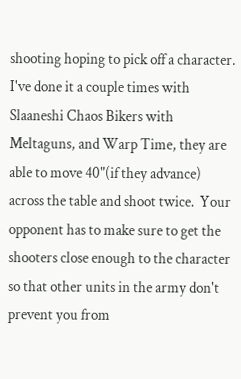shooting hoping to pick off a character.  I've done it a couple times with Slaaneshi Chaos Bikers with Meltaguns, and Warp Time, they are able to move 40"(if they advance) across the table and shoot twice.  Your opponent has to make sure to get the shooters close enough to the character so that other units in the army don't prevent you from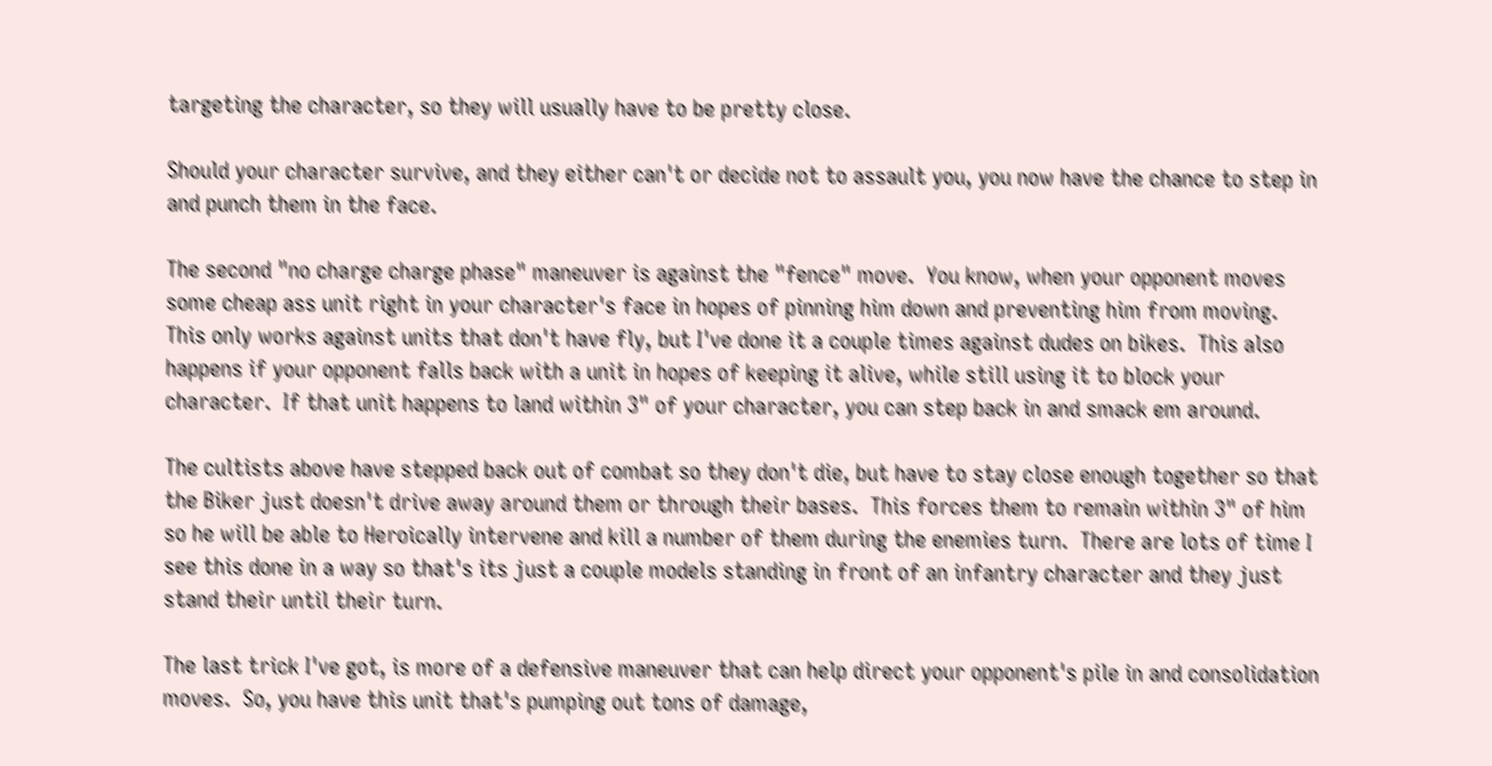targeting the character, so they will usually have to be pretty close.

Should your character survive, and they either can't or decide not to assault you, you now have the chance to step in and punch them in the face.

The second "no charge charge phase" maneuver is against the "fence" move.  You know, when your opponent moves some cheap ass unit right in your character's face in hopes of pinning him down and preventing him from moving.  This only works against units that don't have fly, but I've done it a couple times against dudes on bikes.  This also happens if your opponent falls back with a unit in hopes of keeping it alive, while still using it to block your character.  If that unit happens to land within 3" of your character, you can step back in and smack em around.

The cultists above have stepped back out of combat so they don't die, but have to stay close enough together so that the Biker just doesn't drive away around them or through their bases.  This forces them to remain within 3" of him so he will be able to Heroically intervene and kill a number of them during the enemies turn.  There are lots of time I see this done in a way so that's its just a couple models standing in front of an infantry character and they just stand their until their turn.

The last trick I've got, is more of a defensive maneuver that can help direct your opponent's pile in and consolidation moves.  So, you have this unit that's pumping out tons of damage,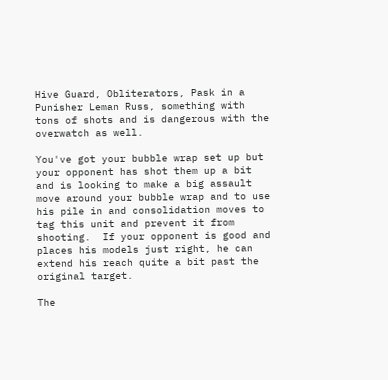Hive Guard, Obliterators, Pask in a Punisher Leman Russ, something with tons of shots and is dangerous with the overwatch as well.

You've got your bubble wrap set up but your opponent has shot them up a bit and is looking to make a big assault move around your bubble wrap and to use his pile in and consolidation moves to tag this unit and prevent it from shooting.  If your opponent is good and places his models just right, he can extend his reach quite a bit past the original target.

The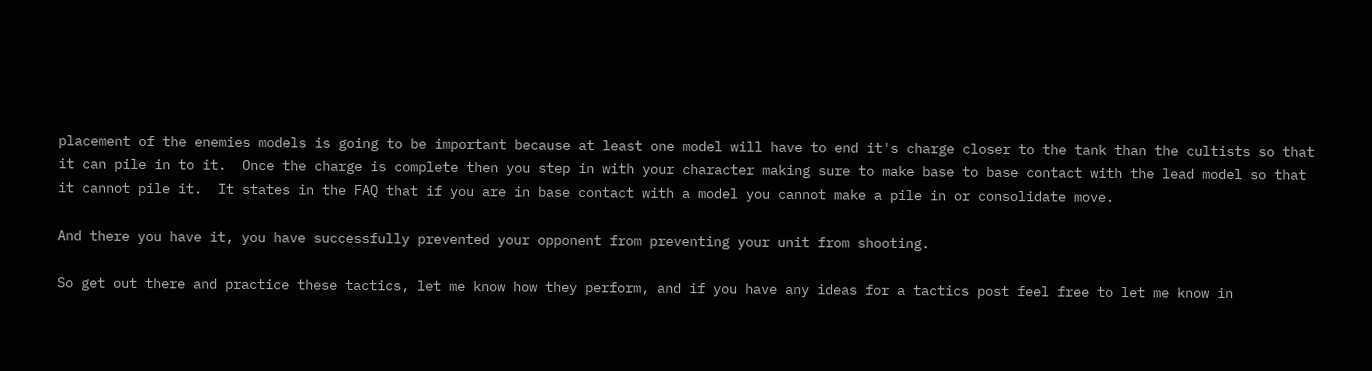placement of the enemies models is going to be important because at least one model will have to end it's charge closer to the tank than the cultists so that it can pile in to it.  Once the charge is complete then you step in with your character making sure to make base to base contact with the lead model so that it cannot pile it.  It states in the FAQ that if you are in base contact with a model you cannot make a pile in or consolidate move.

And there you have it, you have successfully prevented your opponent from preventing your unit from shooting.

So get out there and practice these tactics, let me know how they perform, and if you have any ideas for a tactics post feel free to let me know in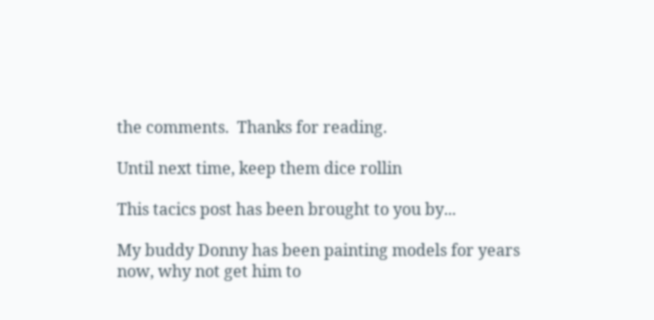the comments.  Thanks for reading.

Until next time, keep them dice rollin

This tacics post has been brought to you by...

My buddy Donny has been painting models for years now, why not get him to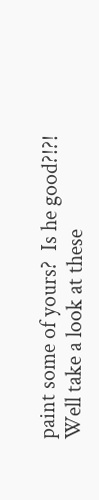paint some of yours?  Is he good?!?!  Well take a look at these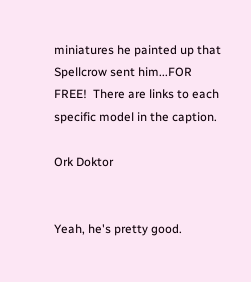miniatures he painted up that Spellcrow sent him...FOR FREE!  There are links to each specific model in the caption.

Ork Doktor


Yeah, he's pretty good.